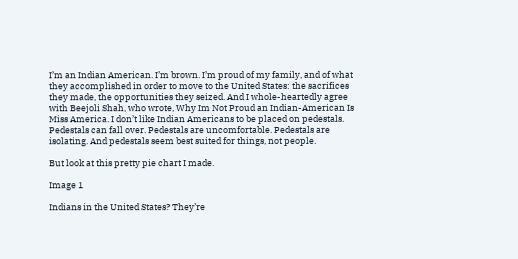I’m an Indian American. I’m brown. I’m proud of my family, and of what they accomplished in order to move to the United States: the sacrifices they made, the opportunities they seized. And I whole-heartedly agree with Beejoli Shah, who wrote, Why Im Not Proud an Indian-American Is Miss America. I don’t like Indian Americans to be placed on pedestals. Pedestals can fall over. Pedestals are uncomfortable. Pedestals are isolating. And pedestals seem best suited for things, not people.

But look at this pretty pie chart I made.

Image 1

Indians in the United States? They’re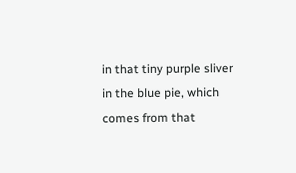in that tiny purple sliver in the blue pie, which comes from that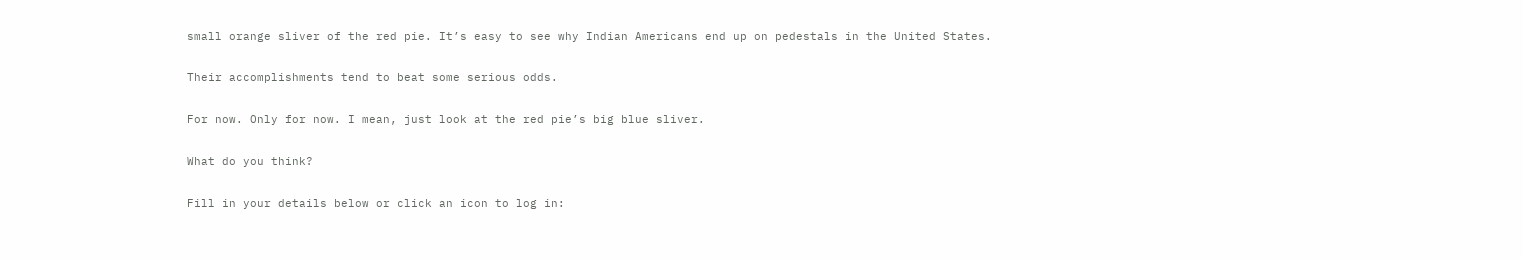small orange sliver of the red pie. It’s easy to see why Indian Americans end up on pedestals in the United States.

Their accomplishments tend to beat some serious odds.

For now. Only for now. I mean, just look at the red pie’s big blue sliver.

What do you think?

Fill in your details below or click an icon to log in: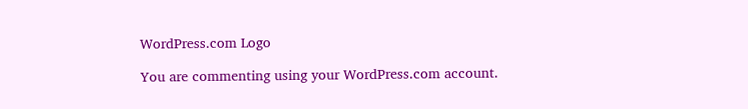WordPress.com Logo

You are commenting using your WordPress.com account.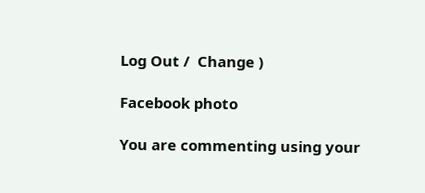Log Out /  Change )

Facebook photo

You are commenting using your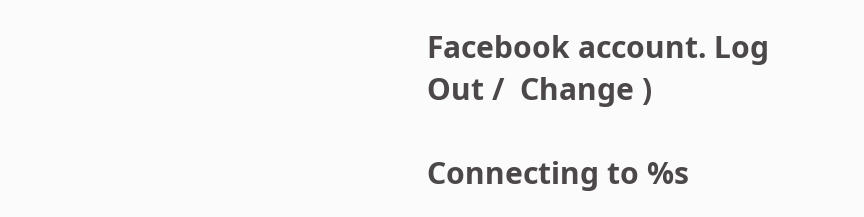Facebook account. Log Out /  Change )

Connecting to %s